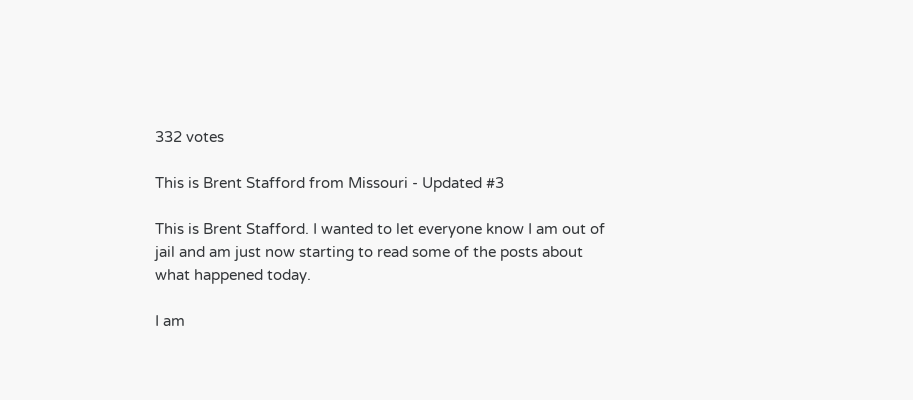332 votes

This is Brent Stafford from Missouri - Updated #3

This is Brent Stafford. I wanted to let everyone know I am out of jail and am just now starting to read some of the posts about what happened today.

I am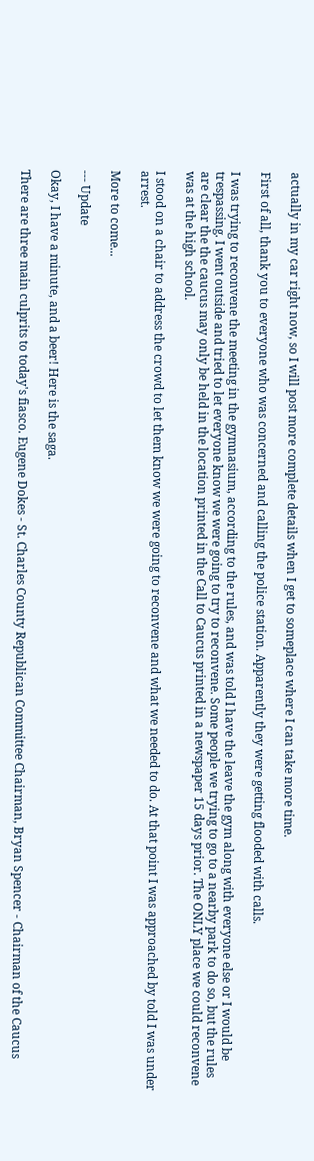actually in my car right now, so I will post more complete details when I get to someplace where I can take more time.

First of all, thank you to everyone who was concerned and calling the police station. Apparently they were getting flooded with calls.

I was trying to reconvene the meeting in the gymnasium, according to the rules, and was told I have the leave the gym along with everyone else or I would be trespassing. I went outside and tried to let everyone know we were going to try to reconvene. Some people we trying to go to a nearby park to do so, but the rules are clear the the caucus may only be held in the location printed in the Call to Caucus printed in a newspaper 15 days prior. The ONLY place we could reconvene was at the high school.

I stood on a chair to address the crowd to let them know we were going to reconvene and what we needed to do. At that point I was approached by told I was under arrest.

More to come...

--- Update

Okay, I have a minute, and a beer! Here is the saga.

There are three main culprits to today's fiasco. Eugene Dokes - St. Charles County Republican Committee Chairman, Bryan Spencer - Chairman of the Caucus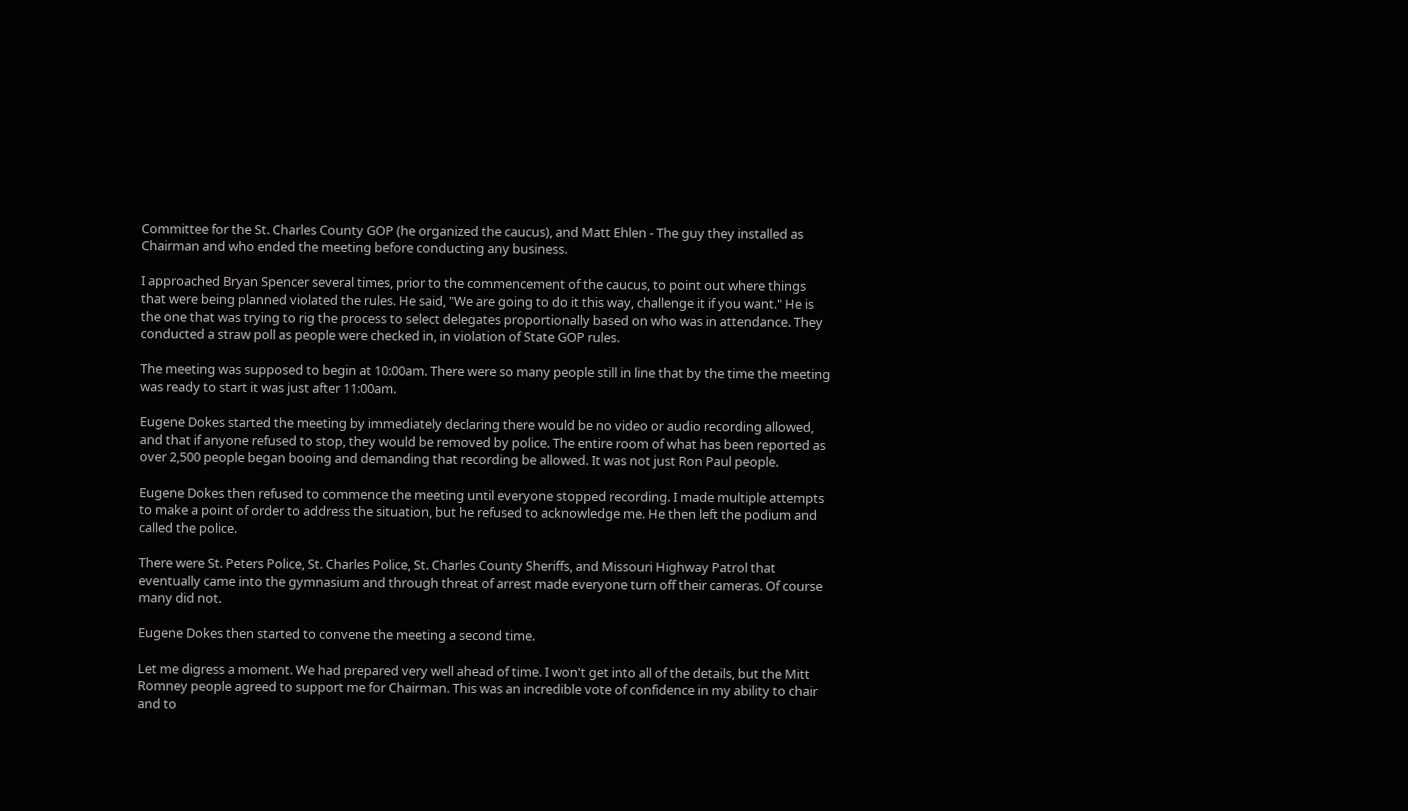Committee for the St. Charles County GOP (he organized the caucus), and Matt Ehlen - The guy they installed as Chairman and who ended the meeting before conducting any business.

I approached Bryan Spencer several times, prior to the commencement of the caucus, to point out where things that were being planned violated the rules. He said, "We are going to do it this way, challenge it if you want." He is the one that was trying to rig the process to select delegates proportionally based on who was in attendance. They conducted a straw poll as people were checked in, in violation of State GOP rules.

The meeting was supposed to begin at 10:00am. There were so many people still in line that by the time the meeting was ready to start it was just after 11:00am.

Eugene Dokes started the meeting by immediately declaring there would be no video or audio recording allowed, and that if anyone refused to stop, they would be removed by police. The entire room of what has been reported as over 2,500 people began booing and demanding that recording be allowed. It was not just Ron Paul people.

Eugene Dokes then refused to commence the meeting until everyone stopped recording. I made multiple attempts to make a point of order to address the situation, but he refused to acknowledge me. He then left the podium and called the police.

There were St. Peters Police, St. Charles Police, St. Charles County Sheriffs, and Missouri Highway Patrol that eventually came into the gymnasium and through threat of arrest made everyone turn off their cameras. Of course many did not.

Eugene Dokes then started to convene the meeting a second time.

Let me digress a moment. We had prepared very well ahead of time. I won't get into all of the details, but the Mitt Romney people agreed to support me for Chairman. This was an incredible vote of confidence in my ability to chair and to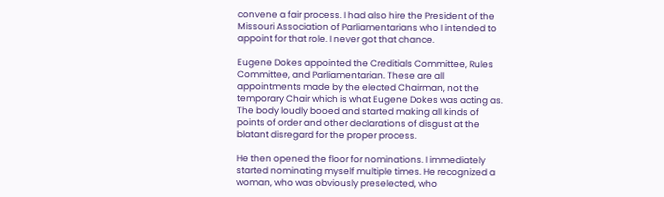convene a fair process. I had also hire the President of the Missouri Association of Parliamentarians who I intended to appoint for that role. I never got that chance.

Eugene Dokes appointed the Creditials Committee, Rules Committee, and Parliamentarian. These are all appointments made by the elected Chairman, not the temporary Chair which is what Eugene Dokes was acting as. The body loudly booed and started making all kinds of points of order and other declarations of disgust at the blatant disregard for the proper process.

He then opened the floor for nominations. I immediately started nominating myself multiple times. He recognized a woman, who was obviously preselected, who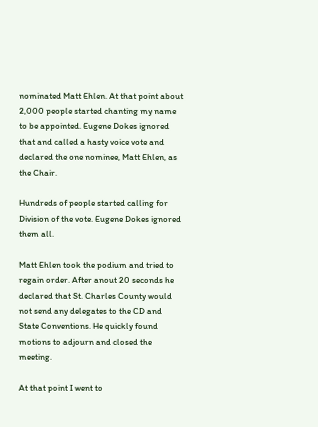nominated Matt Ehlen. At that point about 2,000 people started chanting my name to be appointed. Eugene Dokes ignored that and called a hasty voice vote and declared the one nominee, Matt Ehlen, as the Chair.

Hundreds of people started calling for Division of the vote. Eugene Dokes ignored them all.

Matt Ehlen took the podium and tried to regain order. After anout 20 seconds he declared that St. Charles County would not send any delegates to the CD and State Conventions. He quickly found motions to adjourn and closed the meeting.

At that point I went to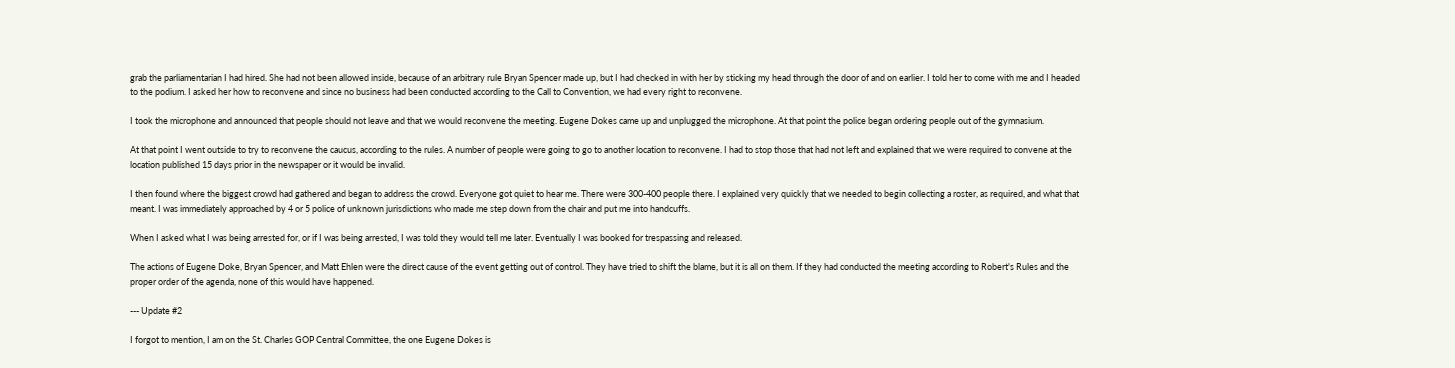grab the parliamentarian I had hired. She had not been allowed inside, because of an arbitrary rule Bryan Spencer made up, but I had checked in with her by sticking my head through the door of and on earlier. I told her to come with me and I headed to the podium. I asked her how to reconvene and since no business had been conducted according to the Call to Convention, we had every right to reconvene.

I took the microphone and announced that people should not leave and that we would reconvene the meeting. Eugene Dokes came up and unplugged the microphone. At that point the police began ordering people out of the gymnasium.

At that point I went outside to try to reconvene the caucus, according to the rules. A number of people were going to go to another location to reconvene. I had to stop those that had not left and explained that we were required to convene at the location published 15 days prior in the newspaper or it would be invalid.

I then found where the biggest crowd had gathered and began to address the crowd. Everyone got quiet to hear me. There were 300-400 people there. I explained very quickly that we needed to begin collecting a roster, as required, and what that meant. I was immediately approached by 4 or 5 police of unknown jurisdictions who made me step down from the chair and put me into handcuffs.

When I asked what I was being arrested for, or if I was being arrested, I was told they would tell me later. Eventually I was booked for trespassing and released.

The actions of Eugene Doke, Bryan Spencer, and Matt Ehlen were the direct cause of the event getting out of control. They have tried to shift the blame, but it is all on them. If they had conducted the meeting according to Robert's Rules and the proper order of the agenda, none of this would have happened.

--- Update #2

I forgot to mention, I am on the St. Charles GOP Central Committee, the one Eugene Dokes is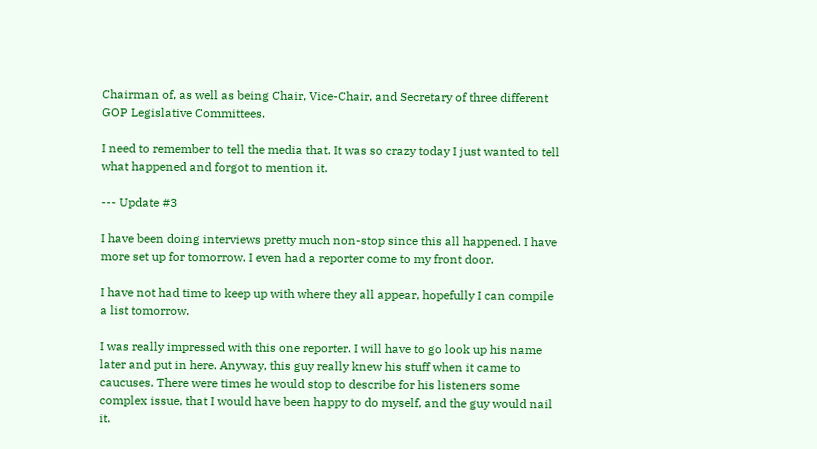Chairman of, as well as being Chair, Vice-Chair, and Secretary of three different GOP Legislative Committees.

I need to remember to tell the media that. It was so crazy today I just wanted to tell what happened and forgot to mention it.

--- Update #3

I have been doing interviews pretty much non-stop since this all happened. I have more set up for tomorrow. I even had a reporter come to my front door.

I have not had time to keep up with where they all appear, hopefully I can compile a list tomorrow.

I was really impressed with this one reporter. I will have to go look up his name later and put in here. Anyway, this guy really knew his stuff when it came to caucuses. There were times he would stop to describe for his listeners some complex issue, that I would have been happy to do myself, and the guy would nail it.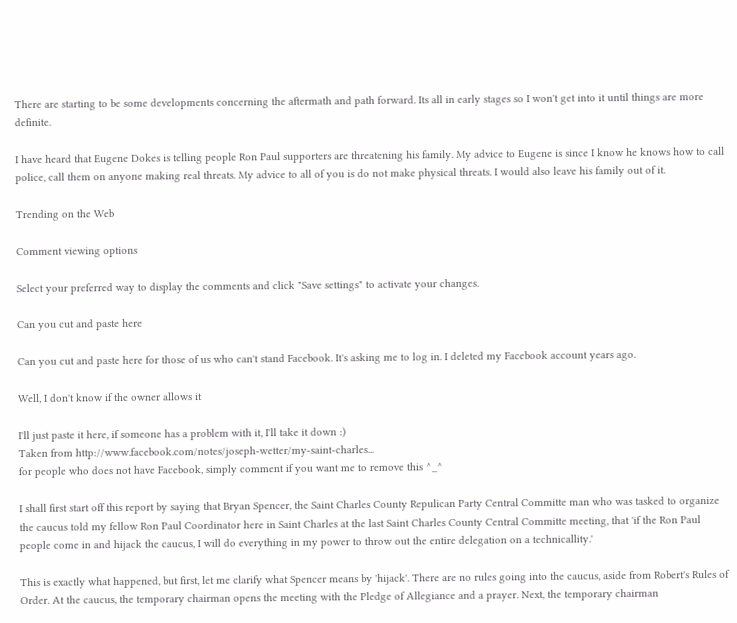There are starting to be some developments concerning the aftermath and path forward. Its all in early stages so I won't get into it until things are more definite.

I have heard that Eugene Dokes is telling people Ron Paul supporters are threatening his family. My advice to Eugene is since I know he knows how to call police, call them on anyone making real threats. My advice to all of you is do not make physical threats. I would also leave his family out of it.

Trending on the Web

Comment viewing options

Select your preferred way to display the comments and click "Save settings" to activate your changes.

Can you cut and paste here

Can you cut and paste here for those of us who can't stand Facebook. It's asking me to log in. I deleted my Facebook account years ago.

Well, I don't know if the owner allows it

I'll just paste it here, if someone has a problem with it, I'll take it down :)
Taken from http://www.facebook.com/notes/joseph-wetter/my-saint-charles...
for people who does not have Facebook, simply comment if you want me to remove this ^_^

I shall first start off this report by saying that Bryan Spencer, the Saint Charles County Repulican Party Central Committe man who was tasked to organize the caucus told my fellow Ron Paul Coordinator here in Saint Charles at the last Saint Charles County Central Committe meeting, that 'if the Ron Paul people come in and hijack the caucus, I will do everything in my power to throw out the entire delegation on a technicallity.'

This is exactly what happened, but first, let me clarify what Spencer means by 'hijack'. There are no rules going into the caucus, aside from Robert's Rules of Order. At the caucus, the temporary chairman opens the meeting with the Pledge of Allegiance and a prayer. Next, the temporary chairman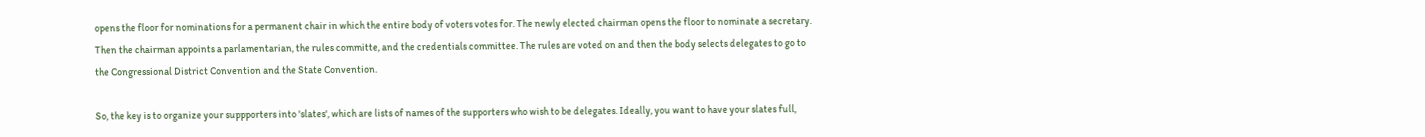opens the floor for nominations for a permanent chair in which the entire body of voters votes for. The newly elected chairman opens the floor to nominate a secretary. Then the chairman appoints a parlamentarian, the rules committe, and the credentials committee. The rules are voted on and then the body selects delegates to go to the Congressional District Convention and the State Convention.

So, the key is to organize your suppporters into 'slates', which are lists of names of the supporters who wish to be delegates. Ideally, you want to have your slates full,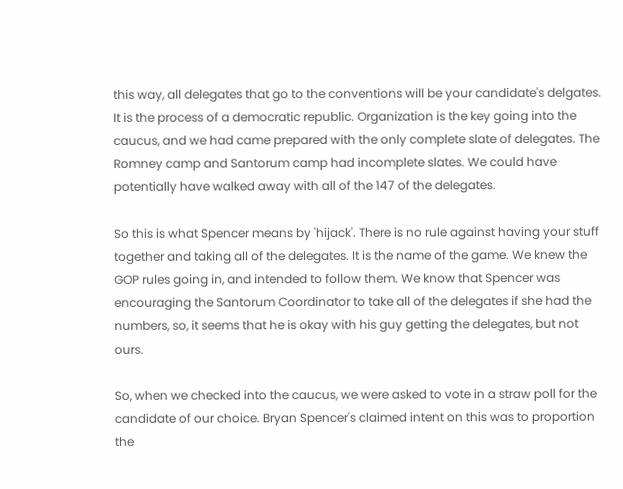this way, all delegates that go to the conventions will be your candidate's delgates. It is the process of a democratic republic. Organization is the key going into the caucus, and we had came prepared with the only complete slate of delegates. The Romney camp and Santorum camp had incomplete slates. We could have potentially have walked away with all of the 147 of the delegates.

So this is what Spencer means by 'hijack'. There is no rule against having your stuff together and taking all of the delegates. It is the name of the game. We knew the GOP rules going in, and intended to follow them. We know that Spencer was encouraging the Santorum Coordinator to take all of the delegates if she had the numbers, so, it seems that he is okay with his guy getting the delegates, but not ours.

So, when we checked into the caucus, we were asked to vote in a straw poll for the candidate of our choice. Bryan Spencer's claimed intent on this was to proportion the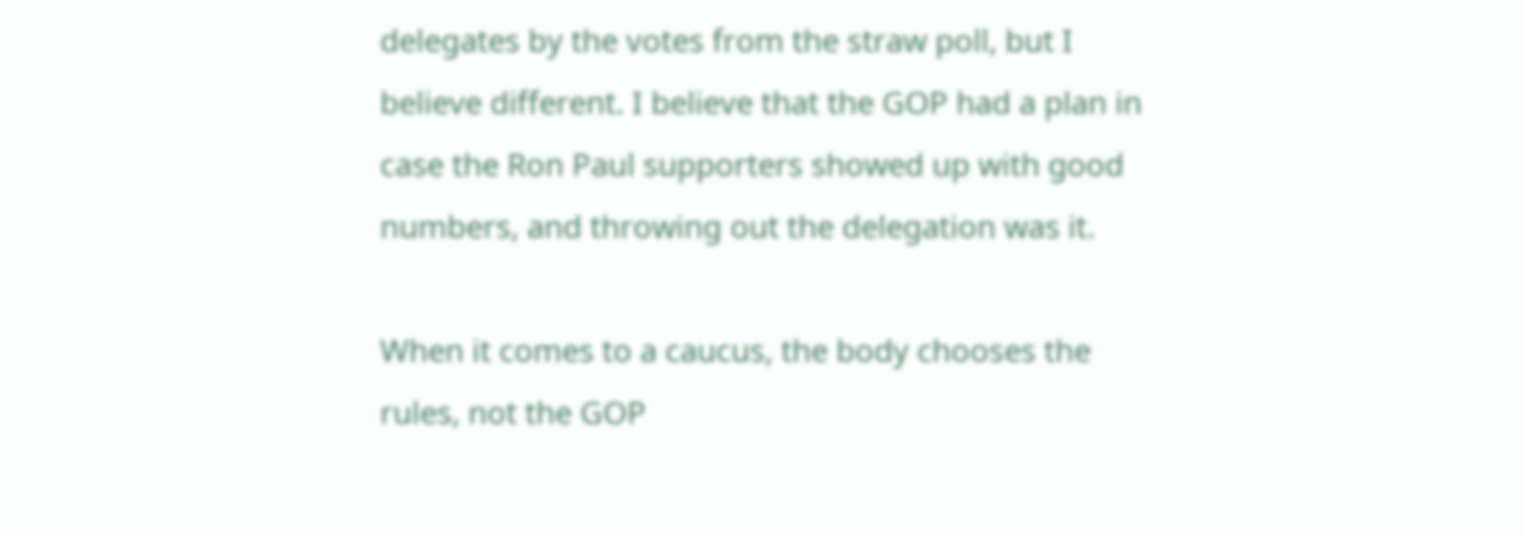delegates by the votes from the straw poll, but I believe different. I believe that the GOP had a plan in case the Ron Paul supporters showed up with good numbers, and throwing out the delegation was it.

When it comes to a caucus, the body chooses the rules, not the GOP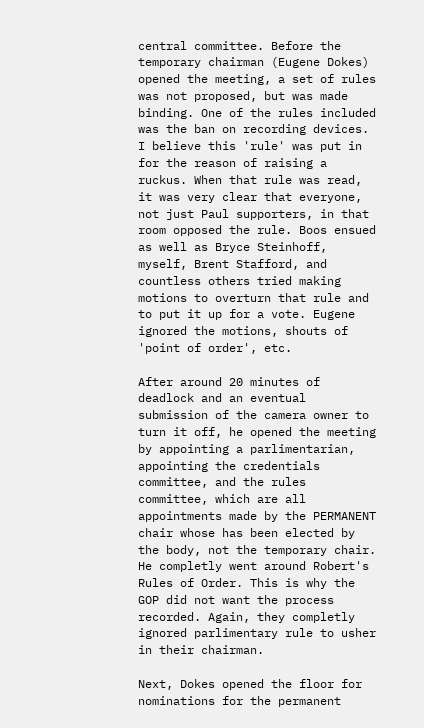central committee. Before the temporary chairman (Eugene Dokes) opened the meeting, a set of rules was not proposed, but was made binding. One of the rules included was the ban on recording devices. I believe this 'rule' was put in for the reason of raising a ruckus. When that rule was read, it was very clear that everyone, not just Paul supporters, in that room opposed the rule. Boos ensued as well as Bryce Steinhoff, myself, Brent Stafford, and countless others tried making motions to overturn that rule and to put it up for a vote. Eugene ignored the motions, shouts of 'point of order', etc.

After around 20 minutes of deadlock and an eventual submission of the camera owner to turn it off, he opened the meeting by appointing a parlimentarian, appointing the credentials committee, and the rules committee, which are all appointments made by the PERMANENT chair whose has been elected by the body, not the temporary chair. He completly went around Robert's Rules of Order. This is why the GOP did not want the process recorded. Again, they completly ignored parlimentary rule to usher in their chairman.

Next, Dokes opened the floor for nominations for the permanent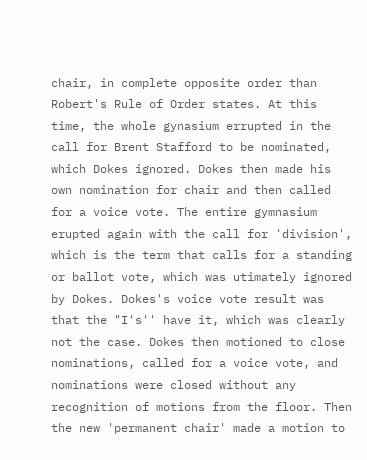chair, in complete opposite order than Robert's Rule of Order states. At this time, the whole gynasium errupted in the call for Brent Stafford to be nominated, which Dokes ignored. Dokes then made his own nomination for chair and then called for a voice vote. The entire gymnasium erupted again with the call for 'division', which is the term that calls for a standing or ballot vote, which was utimately ignored by Dokes. Dokes's voice vote result was that the "I's'' have it, which was clearly not the case. Dokes then motioned to close nominations, called for a voice vote, and nominations were closed without any recognition of motions from the floor. Then the new 'permanent chair' made a motion to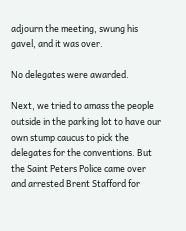adjourn the meeting, swung his gavel, and it was over.

No delegates were awarded.

Next, we tried to amass the people outside in the parking lot to have our own stump caucus to pick the delegates for the conventions. But the Saint Peters Police came over and arrested Brent Stafford for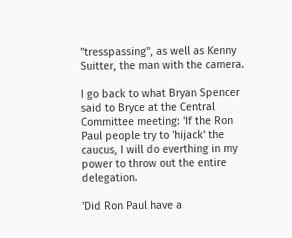''tresspassing", as well as Kenny Suitter, the man with the camera.

I go back to what Bryan Spencer said to Bryce at the Central Committee meeting: 'If the Ron Paul people try to 'hijack' the caucus, I will do everthing in my power to throw out the entire delegation.

'Did Ron Paul have a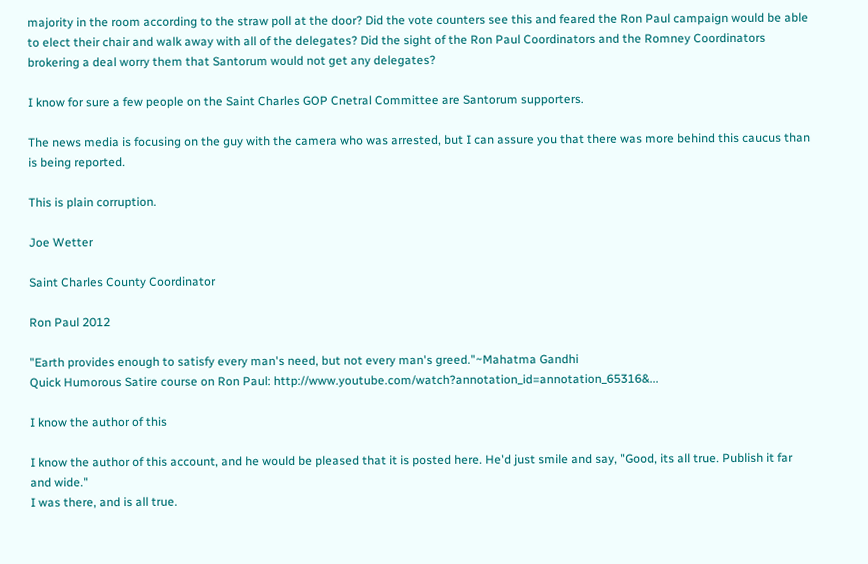majority in the room according to the straw poll at the door? Did the vote counters see this and feared the Ron Paul campaign would be able to elect their chair and walk away with all of the delegates? Did the sight of the Ron Paul Coordinators and the Romney Coordinators brokering a deal worry them that Santorum would not get any delegates?

I know for sure a few people on the Saint Charles GOP Cnetral Committee are Santorum supporters.

The news media is focusing on the guy with the camera who was arrested, but I can assure you that there was more behind this caucus than is being reported.

This is plain corruption.

Joe Wetter

Saint Charles County Coordinator

Ron Paul 2012

"Earth provides enough to satisfy every man's need, but not every man's greed."~Mahatma Gandhi
Quick Humorous Satire course on Ron Paul: http://www.youtube.com/watch?annotation_id=annotation_65316&...

I know the author of this

I know the author of this account, and he would be pleased that it is posted here. He'd just smile and say, "Good, its all true. Publish it far and wide."
I was there, and is all true.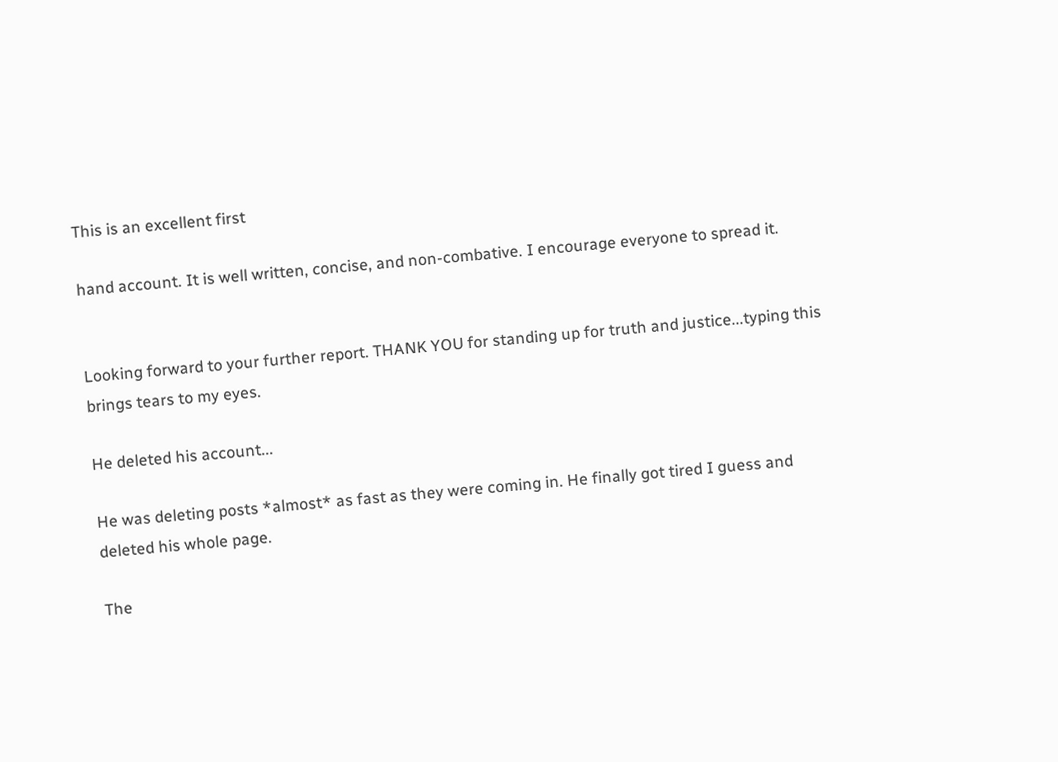This is an excellent first

hand account. It is well written, concise, and non-combative. I encourage everyone to spread it.


Looking forward to your further report. THANK YOU for standing up for truth and justice...typing this brings tears to my eyes.

He deleted his account...

He was deleting posts *almost* as fast as they were coming in. He finally got tired I guess and deleted his whole page.

The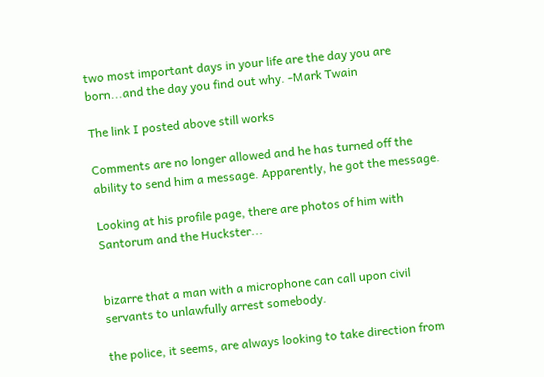two most important days in your life are the day you are born...and the day you find out why. -Mark Twain

The link I posted above still works

Comments are no longer allowed and he has turned off the ability to send him a message. Apparently, he got the message.

Looking at his profile page, there are photos of him with Santorum and the Huckster...


bizarre that a man with a microphone can call upon civil servants to unlawfully arrest somebody.

the police, it seems, are always looking to take direction from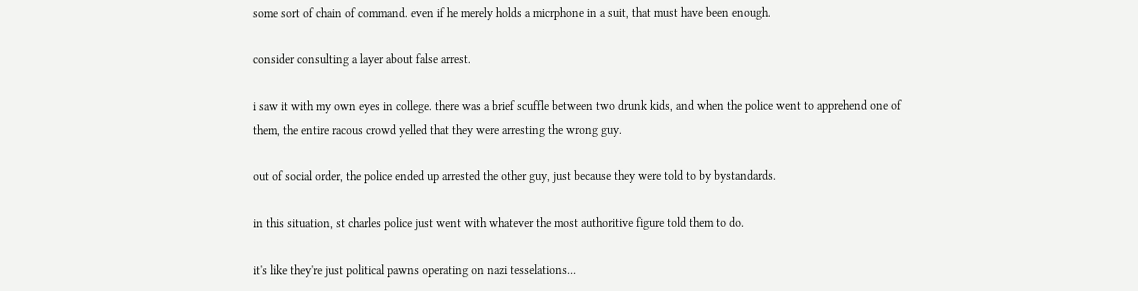some sort of chain of command. even if he merely holds a micrphone in a suit, that must have been enough.

consider consulting a layer about false arrest.

i saw it with my own eyes in college. there was a brief scuffle between two drunk kids, and when the police went to apprehend one of them, the entire racous crowd yelled that they were arresting the wrong guy.

out of social order, the police ended up arrested the other guy, just because they were told to by bystandards.

in this situation, st charles police just went with whatever the most authoritive figure told them to do.

it's like they're just political pawns operating on nazi tesselations...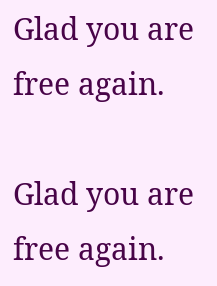Glad you are free again.

Glad you are free again.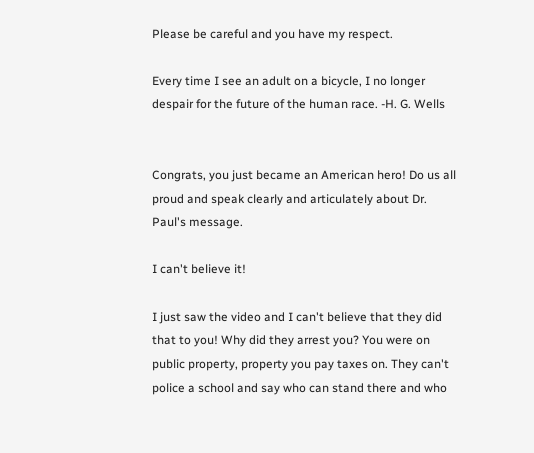Please be careful and you have my respect.

Every time I see an adult on a bicycle, I no longer despair for the future of the human race. -H. G. Wells


Congrats, you just became an American hero! Do us all proud and speak clearly and articulately about Dr. Paul's message.

I can't believe it!

I just saw the video and I can't believe that they did that to you! Why did they arrest you? You were on public property, property you pay taxes on. They can't police a school and say who can stand there and who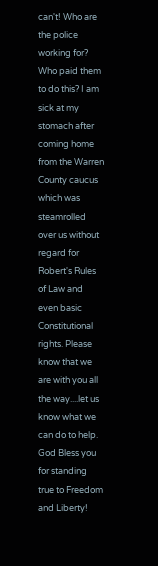can't! Who are the police working for? Who paid them to do this? I am sick at my stomach after coming home from the Warren County caucus which was steamrolled over us without regard for Robert's Rules of Law and even basic Constitutional rights. Please know that we are with you all the way....let us know what we can do to help. God Bless you for standing true to Freedom and Liberty!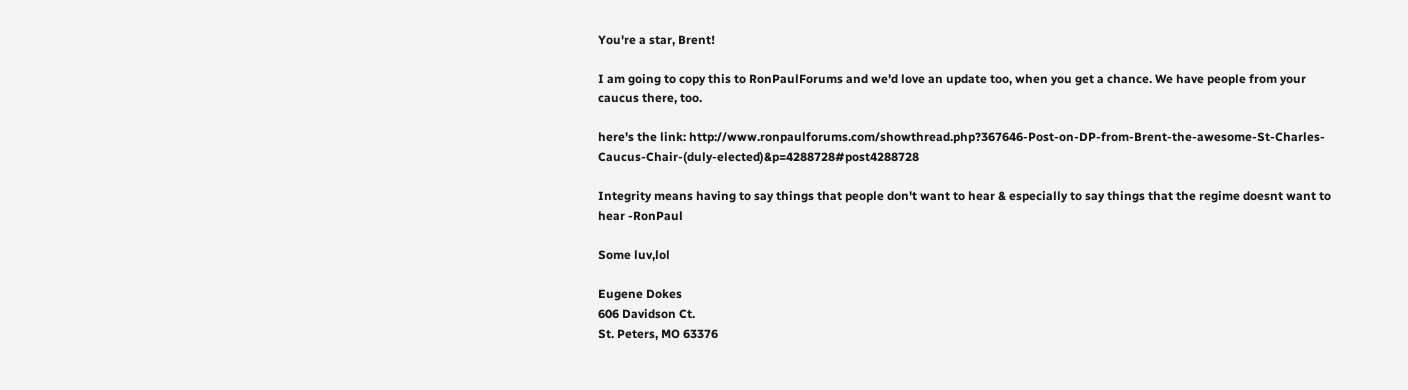You're a star, Brent!

I am going to copy this to RonPaulForums and we'd love an update too, when you get a chance. We have people from your caucus there, too.

here's the link: http://www.ronpaulforums.com/showthread.php?367646-Post-on-DP-from-Brent-the-awesome-St-Charles-Caucus-Chair-(duly-elected)&p=4288728#post4288728

Integrity means having to say things that people don't want to hear & especially to say things that the regime doesnt want to hear -RonPaul

Some luv,lol

Eugene Dokes
606 Davidson Ct.
St. Peters, MO 63376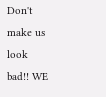Don't make us look bad!! WE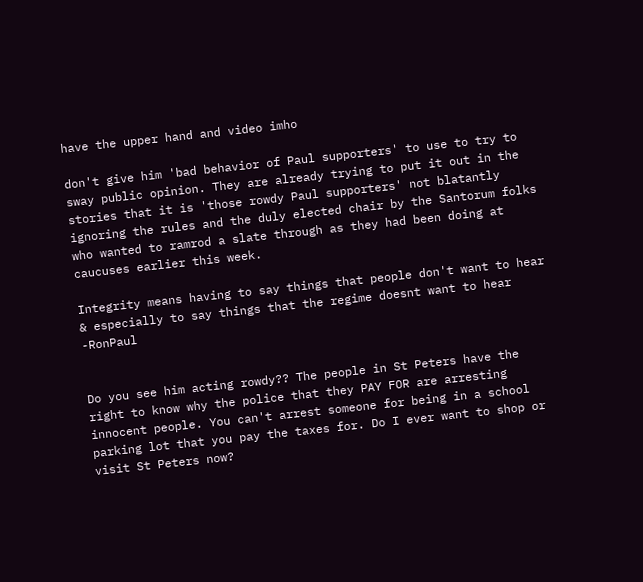have the upper hand and video imho

don't give him 'bad behavior of Paul supporters' to use to try to sway public opinion. They are already trying to put it out in the stories that it is 'those rowdy Paul supporters' not blatantly ignoring the rules and the duly elected chair by the Santorum folks who wanted to ramrod a slate through as they had been doing at caucuses earlier this week.

Integrity means having to say things that people don't want to hear & especially to say things that the regime doesnt want to hear -RonPaul


Do you see him acting rowdy?? The people in St Peters have the right to know why the police that they PAY FOR are arresting innocent people. You can't arrest someone for being in a school parking lot that you pay the taxes for. Do I ever want to shop or visit St Peters now?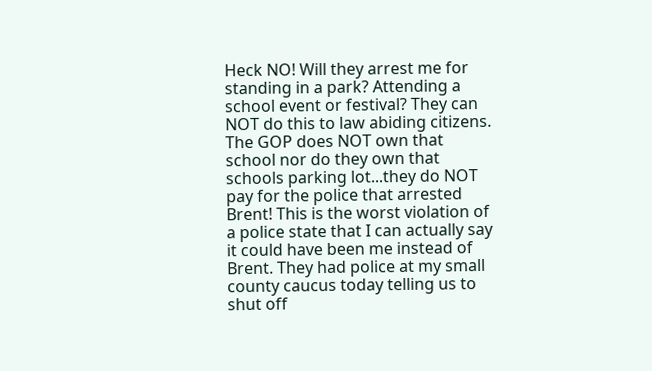Heck NO! Will they arrest me for standing in a park? Attending a school event or festival? They can NOT do this to law abiding citizens. The GOP does NOT own that school nor do they own that schools parking lot...they do NOT pay for the police that arrested Brent! This is the worst violation of a police state that I can actually say it could have been me instead of Brent. They had police at my small county caucus today telling us to shut off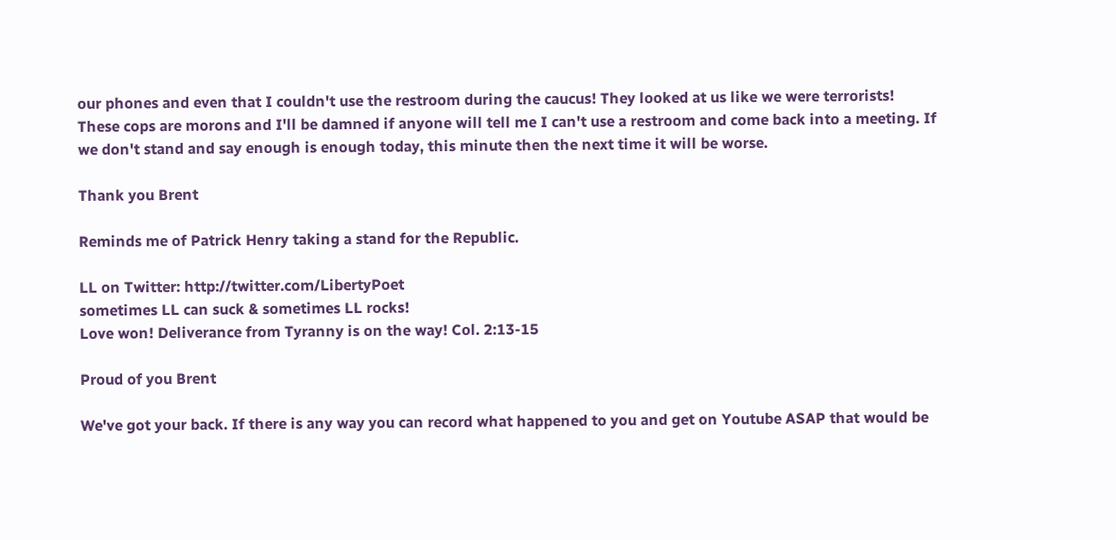our phones and even that I couldn't use the restroom during the caucus! They looked at us like we were terrorists! These cops are morons and I'll be damned if anyone will tell me I can't use a restroom and come back into a meeting. If we don't stand and say enough is enough today, this minute then the next time it will be worse.

Thank you Brent

Reminds me of Patrick Henry taking a stand for the Republic.

LL on Twitter: http://twitter.com/LibertyPoet
sometimes LL can suck & sometimes LL rocks!
Love won! Deliverance from Tyranny is on the way! Col. 2:13-15

Proud of you Brent

We've got your back. If there is any way you can record what happened to you and get on Youtube ASAP that would be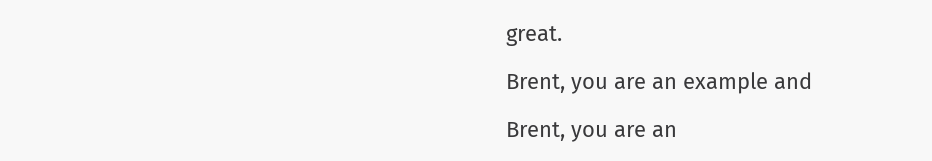great.

Brent, you are an example and

Brent, you are an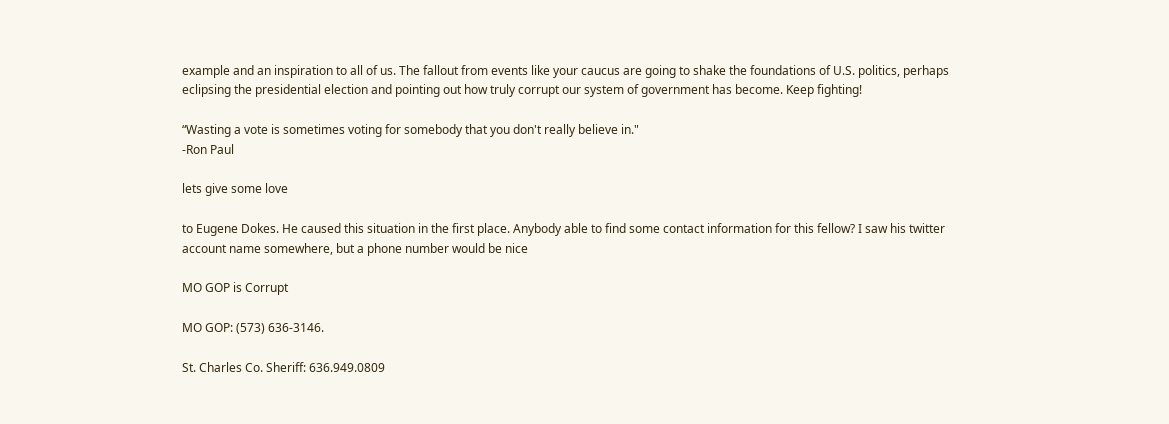example and an inspiration to all of us. The fallout from events like your caucus are going to shake the foundations of U.S. politics, perhaps eclipsing the presidential election and pointing out how truly corrupt our system of government has become. Keep fighting!

“Wasting a vote is sometimes voting for somebody that you don't really believe in."
-Ron Paul

lets give some love

to Eugene Dokes. He caused this situation in the first place. Anybody able to find some contact information for this fellow? I saw his twitter account name somewhere, but a phone number would be nice

MO GOP is Corrupt

MO GOP: (573) 636-3146.

St. Charles Co. Sheriff: 636.949.0809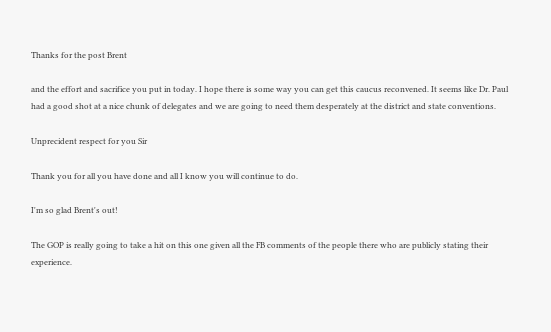Thanks for the post Brent

and the effort and sacrifice you put in today. I hope there is some way you can get this caucus reconvened. It seems like Dr. Paul had a good shot at a nice chunk of delegates and we are going to need them desperately at the district and state conventions.

Unprecident respect for you Sir

Thank you for all you have done and all I know you will continue to do.

I'm so glad Brent's out!

The GOP is really going to take a hit on this one given all the FB comments of the people there who are publicly stating their experience.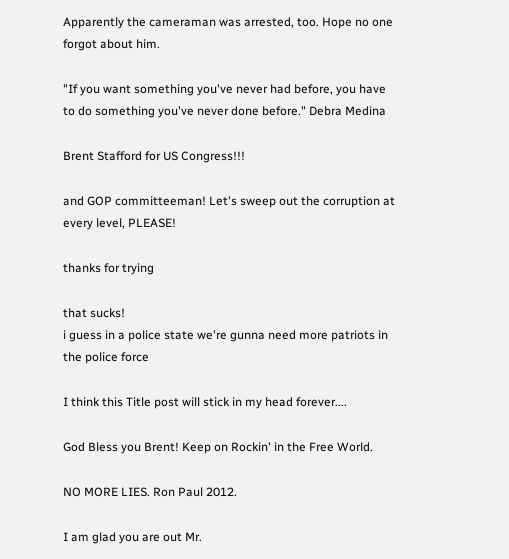Apparently the cameraman was arrested, too. Hope no one forgot about him.

"If you want something you've never had before, you have to do something you've never done before." Debra Medina

Brent Stafford for US Congress!!!

and GOP committeeman! Let's sweep out the corruption at every level, PLEASE!

thanks for trying

that sucks!
i guess in a police state we're gunna need more patriots in the police force

I think this Title post will stick in my head forever....

God Bless you Brent! Keep on Rockin' in the Free World.

NO MORE LIES. Ron Paul 2012.

I am glad you are out Mr.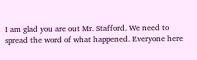I am glad you are out Mr. Stafford. We need to spread the word of what happened. Everyone here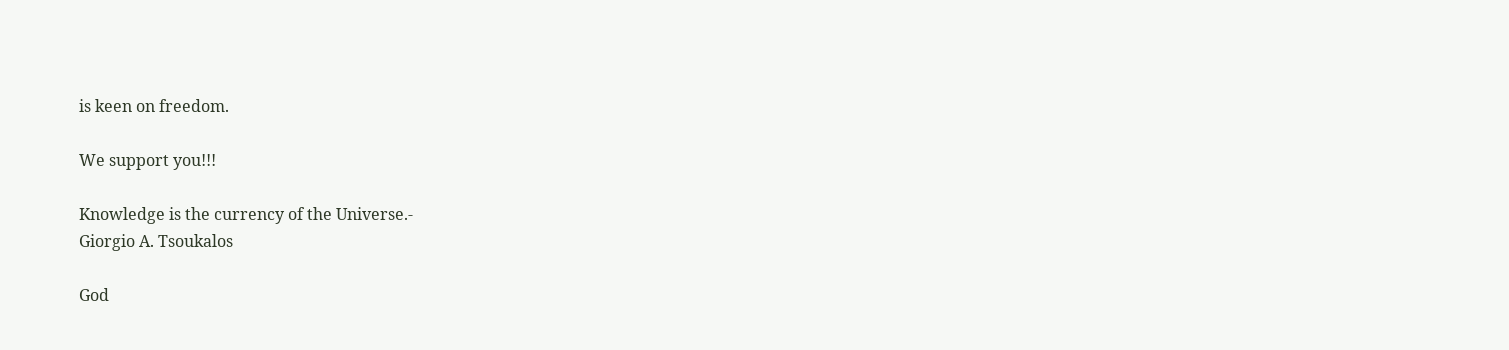is keen on freedom.

We support you!!!

Knowledge is the currency of the Universe.-
Giorgio A. Tsoukalos

God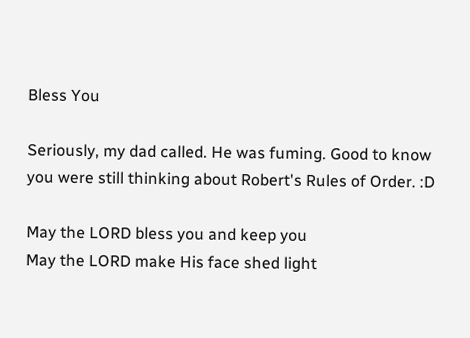Bless You

Seriously, my dad called. He was fuming. Good to know you were still thinking about Robert's Rules of Order. :D

May the LORD bless you and keep you
May the LORD make His face shed light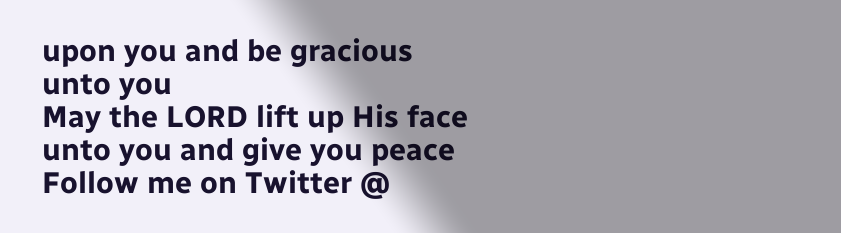upon you and be gracious unto you
May the LORD lift up His face unto you and give you peace
Follow me on Twitter @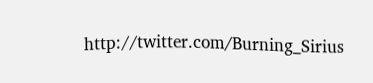http://twitter.com/Burning_Sirius